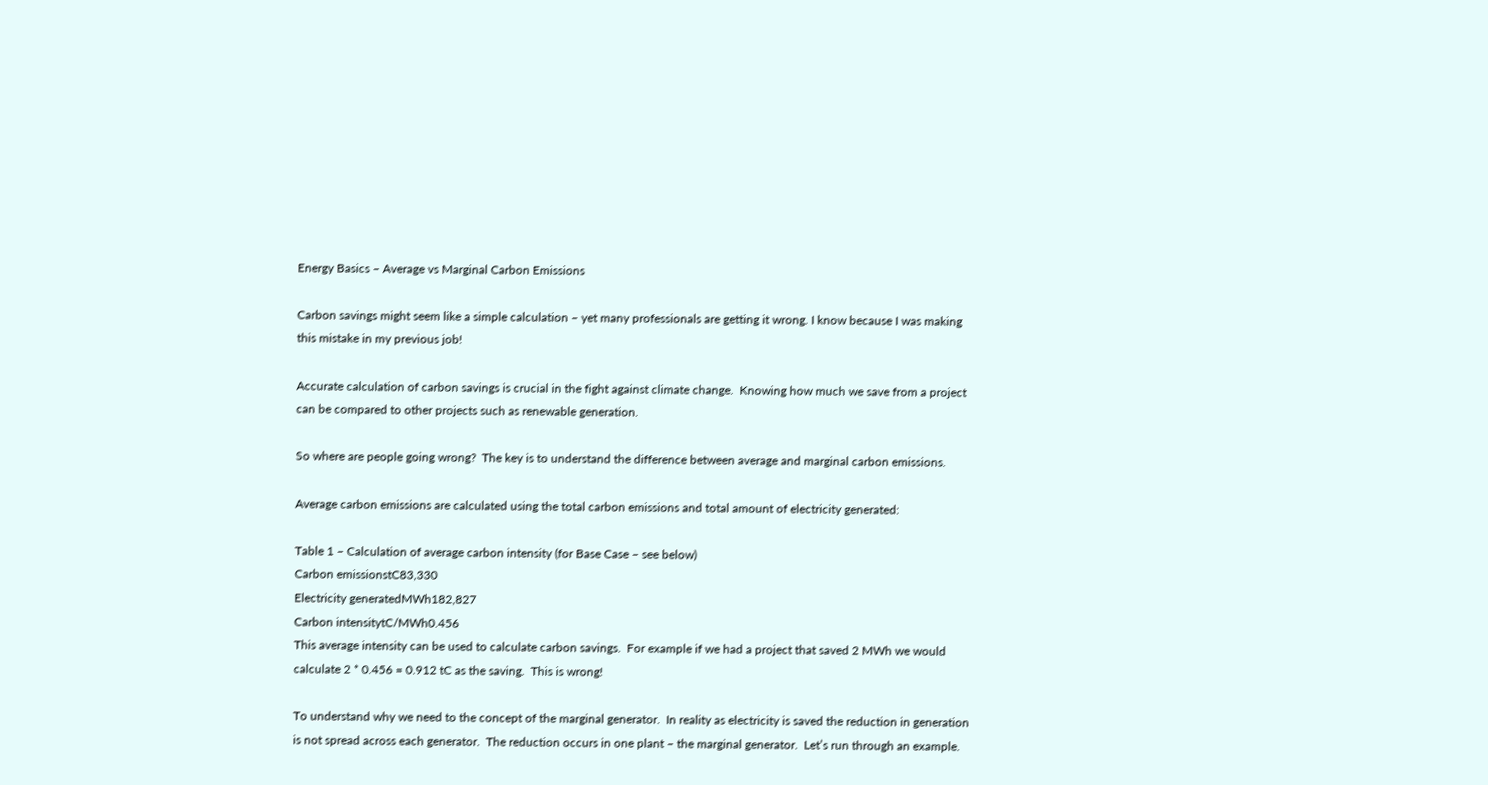Energy Basics – Average vs Marginal Carbon Emissions

Carbon savings might seem like a simple calculation – yet many professionals are getting it wrong. I know because I was making this mistake in my previous job!

Accurate calculation of carbon savings is crucial in the fight against climate change.  Knowing how much we save from a project can be compared to other projects such as renewable generation.

So where are people going wrong?  The key is to understand the difference between average and marginal carbon emissions.

Average carbon emissions are calculated using the total carbon emissions and total amount of electricity generated:

Table 1 – Calculation of average carbon intensity (for Base Case – see below)
Carbon emissionstC83,330
Electricity generatedMWh182,827
Carbon intensitytC/MWh0.456
This average intensity can be used to calculate carbon savings.  For example if we had a project that saved 2 MWh we would calculate 2 * 0.456 = 0.912 tC as the saving.  This is wrong!

To understand why we need to the concept of the marginal generator.  In reality as electricity is saved the reduction in generation is not spread across each generator.  The reduction occurs in one plant – the marginal generator.  Let’s run through an example.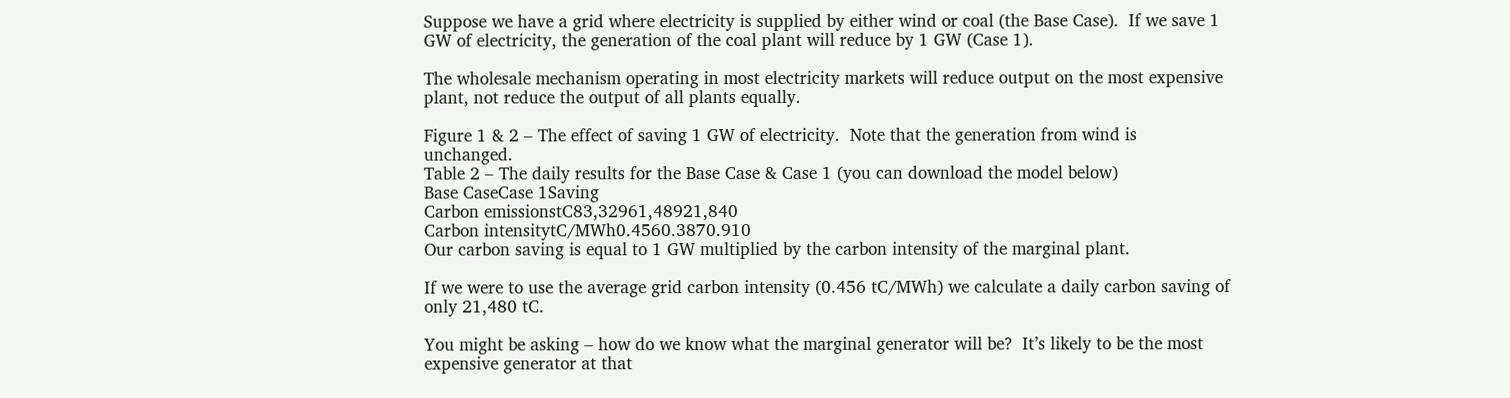Suppose we have a grid where electricity is supplied by either wind or coal (the Base Case).  If we save 1 GW of electricity, the generation of the coal plant will reduce by 1 GW (Case 1).

The wholesale mechanism operating in most electricity markets will reduce output on the most expensive plant, not reduce the output of all plants equally.

Figure 1 & 2 – The effect of saving 1 GW of electricity.  Note that the generation from wind is unchanged.
Table 2 – The daily results for the Base Case & Case 1 (you can download the model below)
Base CaseCase 1Saving
Carbon emissionstC83,32961,48921,840
Carbon intensitytC/MWh0.4560.3870.910
Our carbon saving is equal to 1 GW multiplied by the carbon intensity of the marginal plant.

If we were to use the average grid carbon intensity (0.456 tC/MWh) we calculate a daily carbon saving of only 21,480 tC.

You might be asking – how do we know what the marginal generator will be?  It’s likely to be the most expensive generator at that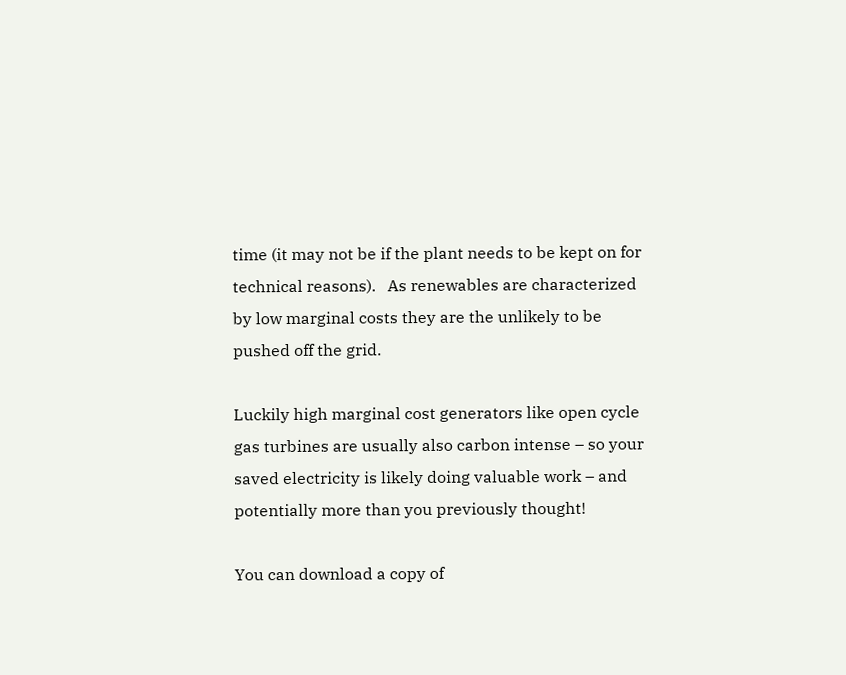time (it may not be if the plant needs to be kept on for technical reasons).   As renewables are characterized by low marginal costs they are the unlikely to be pushed off the grid.

Luckily high marginal cost generators like open cycle gas turbines are usually also carbon intense – so your saved electricity is likely doing valuable work – and potentially more than you previously thought!

You can download a copy of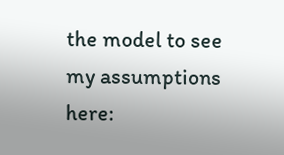the model to see my assumptions here: